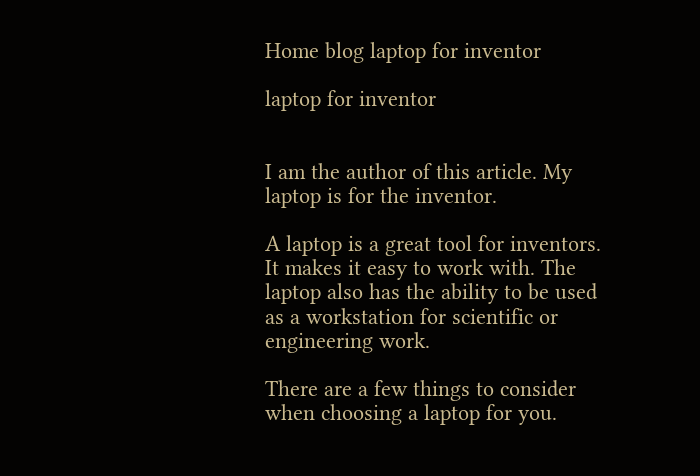Home blog laptop for inventor

laptop for inventor


I am the author of this article. My laptop is for the inventor.

A laptop is a great tool for inventors. It makes it easy to work with. The laptop also has the ability to be used as a workstation for scientific or engineering work.

There are a few things to consider when choosing a laptop for you.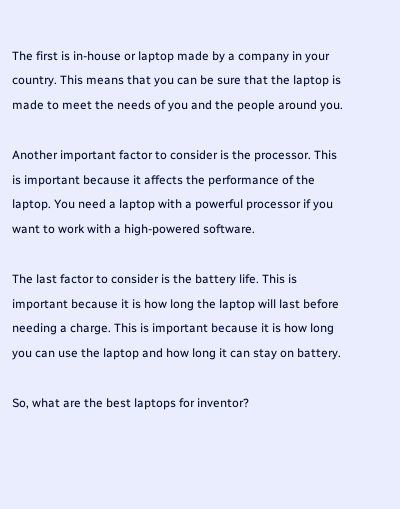The first is in-house or laptop made by a company in your country. This means that you can be sure that the laptop is made to meet the needs of you and the people around you.

Another important factor to consider is the processor. This is important because it affects the performance of the laptop. You need a laptop with a powerful processor if you want to work with a high-powered software.

The last factor to consider is the battery life. This is important because it is how long the laptop will last before needing a charge. This is important because it is how long you can use the laptop and how long it can stay on battery.

So, what are the best laptops for inventor?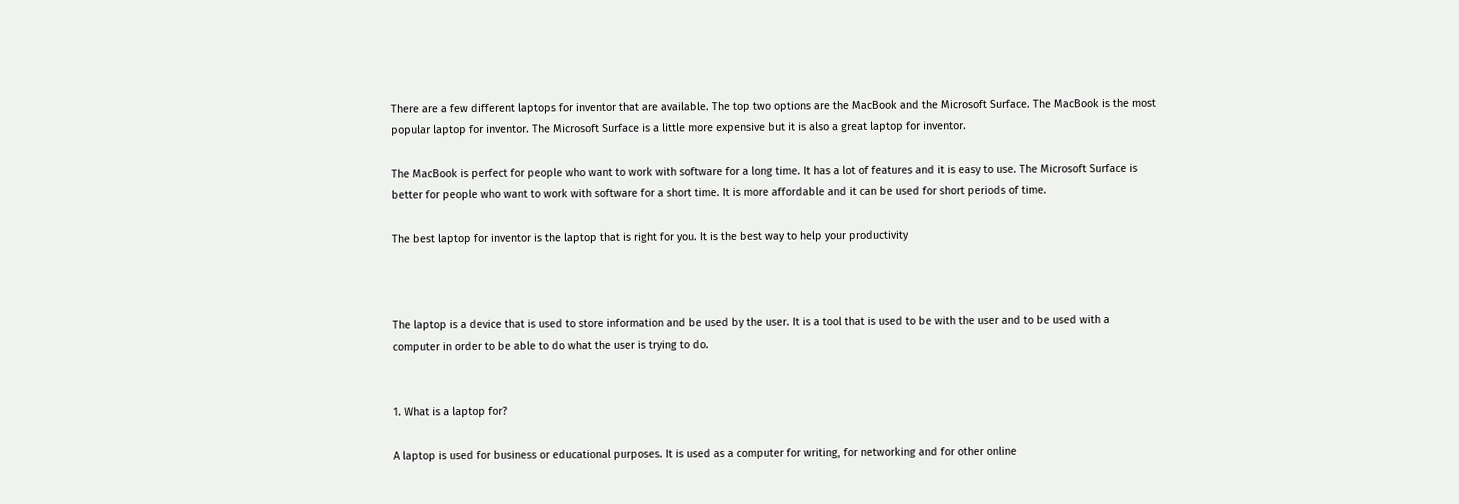There are a few different laptops for inventor that are available. The top two options are the MacBook and the Microsoft Surface. The MacBook is the most popular laptop for inventor. The Microsoft Surface is a little more expensive but it is also a great laptop for inventor.

The MacBook is perfect for people who want to work with software for a long time. It has a lot of features and it is easy to use. The Microsoft Surface is better for people who want to work with software for a short time. It is more affordable and it can be used for short periods of time.

The best laptop for inventor is the laptop that is right for you. It is the best way to help your productivity



The laptop is a device that is used to store information and be used by the user. It is a tool that is used to be with the user and to be used with a computer in order to be able to do what the user is trying to do.


1. What is a laptop for?

A laptop is used for business or educational purposes. It is used as a computer for writing, for networking and for other online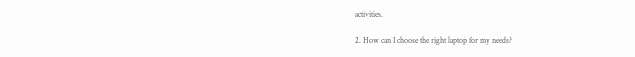activities.

2. How can I choose the right laptop for my needs?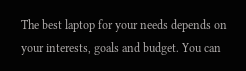The best laptop for your needs depends on your interests, goals and budget. You can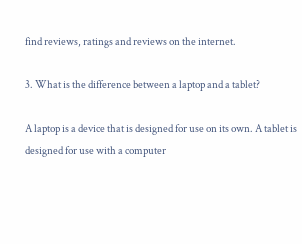find reviews, ratings and reviews on the internet.

3. What is the difference between a laptop and a tablet?

A laptop is a device that is designed for use on its own. A tablet is designed for use with a computer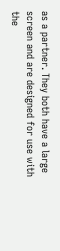as a partner. They both have a large screen and are designed for use with the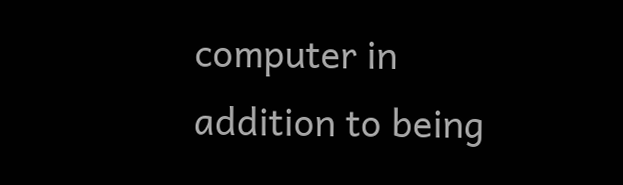computer in addition to being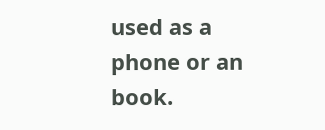used as a phone or an book.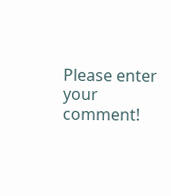Please enter your comment!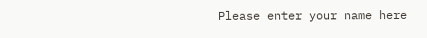Please enter your name here